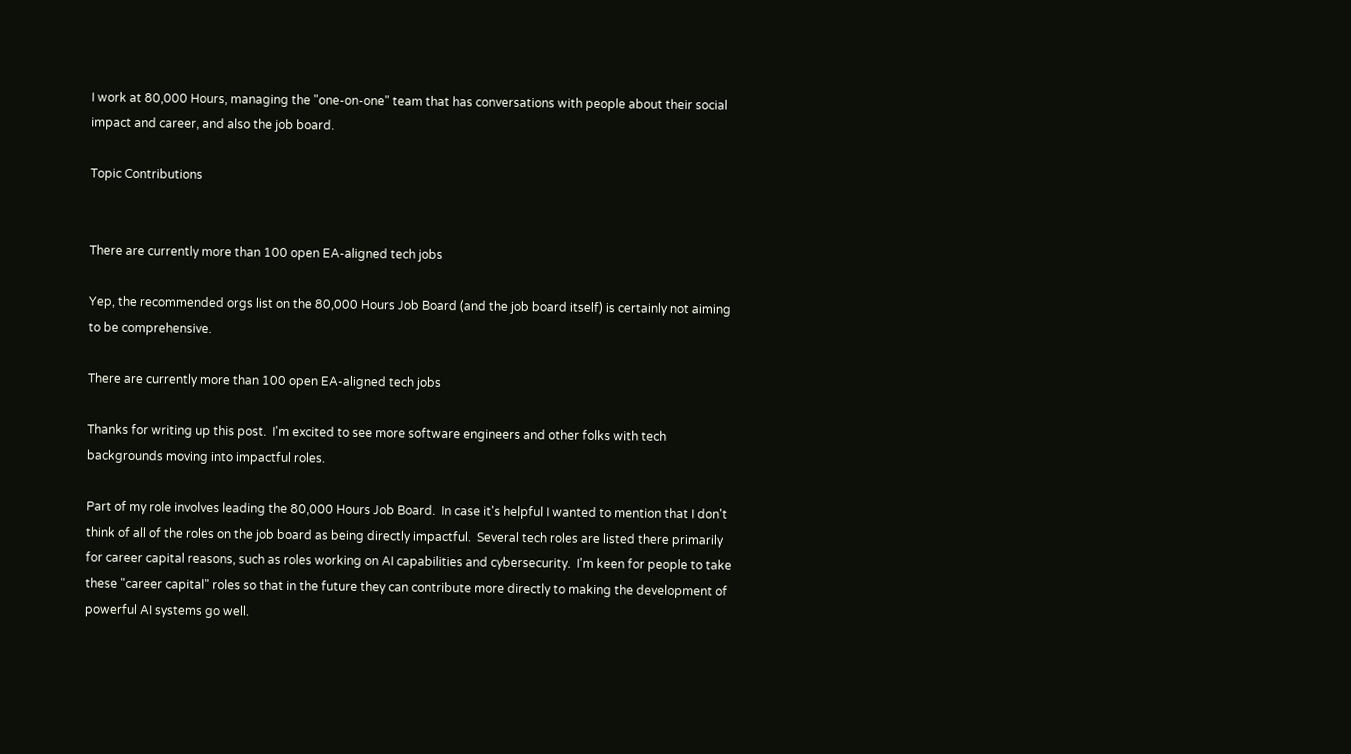I work at 80,000 Hours, managing the "one-on-one" team that has conversations with people about their social impact and career, and also the job board.

Topic Contributions


There are currently more than 100 open EA-aligned tech jobs

Yep, the recommended orgs list on the 80,000 Hours Job Board (and the job board itself) is certainly not aiming to be comprehensive.

There are currently more than 100 open EA-aligned tech jobs

Thanks for writing up this post.  I'm excited to see more software engineers and other folks with tech backgrounds moving into impactful roles.

Part of my role involves leading the 80,000 Hours Job Board.  In case it's helpful I wanted to mention that I don't think of all of the roles on the job board as being directly impactful.  Several tech roles are listed there primarily for career capital reasons, such as roles working on AI capabilities and cybersecurity.  I'm keen for people to take these "career capital" roles so that in the future they can contribute more directly to making the development of powerful AI systems go well.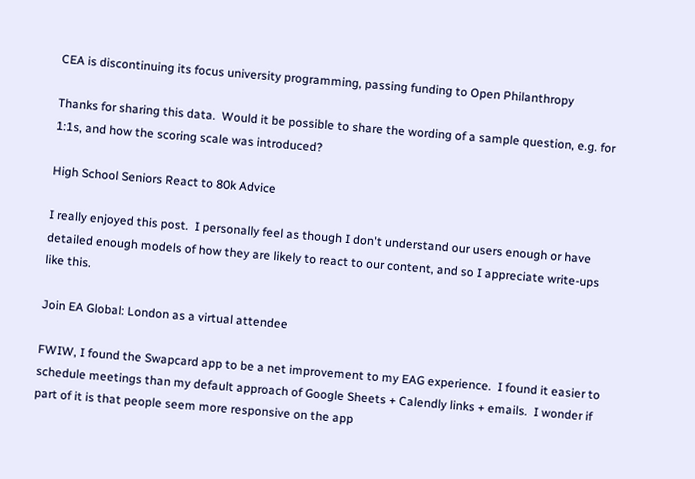CEA is discontinuing its focus university programming, passing funding to Open Philanthropy

Thanks for sharing this data.  Would it be possible to share the wording of a sample question, e.g. for 1:1s, and how the scoring scale was introduced?

High School Seniors React to 80k Advice

I really enjoyed this post.  I personally feel as though I don't understand our users enough or have detailed enough models of how they are likely to react to our content, and so I appreciate write-ups like this.

Join EA Global: London as a virtual attendee

FWIW, I found the Swapcard app to be a net improvement to my EAG experience.  I found it easier to schedule meetings than my default approach of Google Sheets + Calendly links + emails.  I wonder if part of it is that people seem more responsive on the app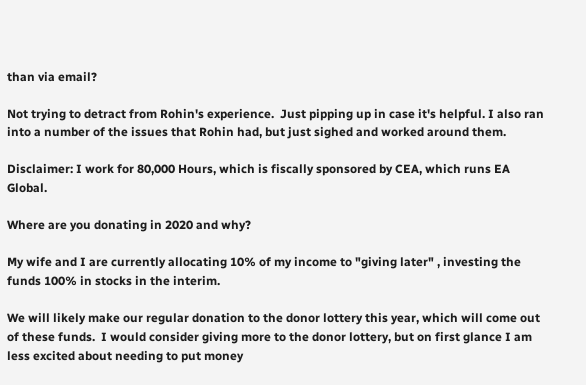than via email?

Not trying to detract from Rohin's experience.  Just pipping up in case it's helpful. I also ran into a number of the issues that Rohin had, but just sighed and worked around them.

Disclaimer: I work for 80,000 Hours, which is fiscally sponsored by CEA, which runs EA Global.

Where are you donating in 2020 and why?

My wife and I are currently allocating 10% of my income to "giving later" , investing the funds 100% in stocks in the interim.

We will likely make our regular donation to the donor lottery this year, which will come out of these funds.  I would consider giving more to the donor lottery, but on first glance I am less excited about needing to put money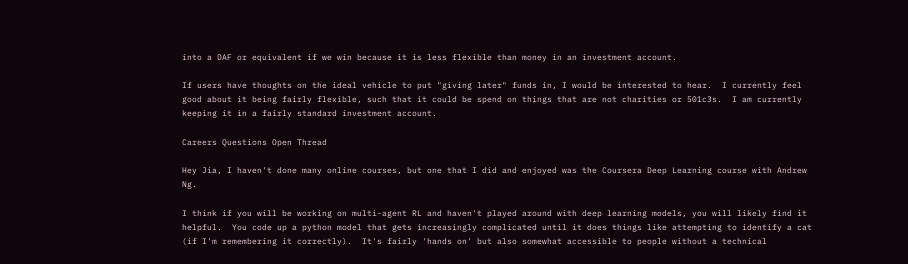into a DAF or equivalent if we win because it is less flexible than money in an investment account.

If users have thoughts on the ideal vehicle to put "giving later" funds in, I would be interested to hear.  I currently feel good about it being fairly flexible, such that it could be spend on things that are not charities or 501c3s.  I am currently keeping it in a fairly standard investment account.

Careers Questions Open Thread

Hey Jia, I haven't done many online courses, but one that I did and enjoyed was the Coursera Deep Learning course with Andrew Ng.

I think if you will be working on multi-agent RL and haven't played around with deep learning models, you will likely find it helpful.  You code up a python model that gets increasingly complicated until it does things like attempting to identify a cat (if I'm remembering it correctly).  It's fairly 'hands on' but also somewhat accessible to people without a technical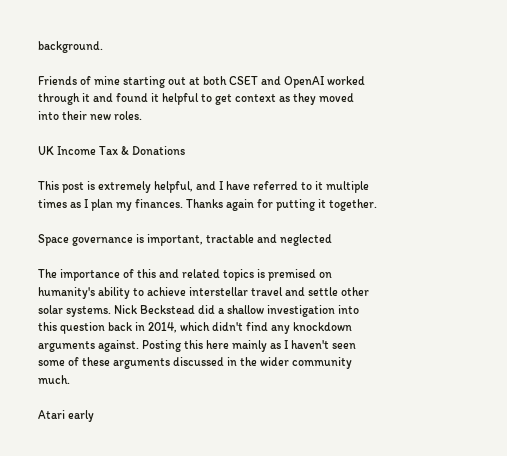background.

Friends of mine starting out at both CSET and OpenAI worked through it and found it helpful to get context as they moved into their new roles.

UK Income Tax & Donations

This post is extremely helpful, and I have referred to it multiple times as I plan my finances. Thanks again for putting it together.

Space governance is important, tractable and neglected

The importance of this and related topics is premised on humanity's ability to achieve interstellar travel and settle other solar systems. Nick Beckstead did a shallow investigation into this question back in 2014, which didn't find any knockdown arguments against. Posting this here mainly as I haven't seen some of these arguments discussed in the wider community much.

Atari early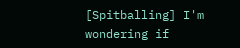[Spitballing] I'm wondering if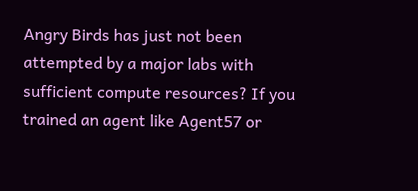Angry Birds has just not been attempted by a major labs with sufficient compute resources? If you trained an agent like Agent57 or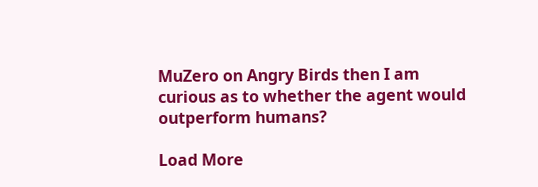MuZero on Angry Birds then I am curious as to whether the agent would outperform humans?

Load More